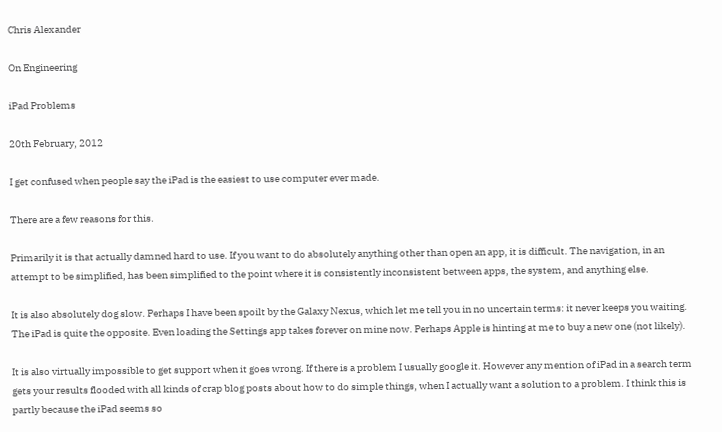Chris Alexander

On Engineering

iPad Problems

20th February, 2012

I get confused when people say the iPad is the easiest to use computer ever made.

There are a few reasons for this.

Primarily it is that actually damned hard to use. If you want to do absolutely anything other than open an app, it is difficult. The navigation, in an attempt to be simplified, has been simplified to the point where it is consistently inconsistent between apps, the system, and anything else.

It is also absolutely dog slow. Perhaps I have been spoilt by the Galaxy Nexus, which let me tell you in no uncertain terms: it never keeps you waiting. The iPad is quite the opposite. Even loading the Settings app takes forever on mine now. Perhaps Apple is hinting at me to buy a new one (not likely).

It is also virtually impossible to get support when it goes wrong. If there is a problem I usually google it. However any mention of iPad in a search term gets your results flooded with all kinds of crap blog posts about how to do simple things, when I actually want a solution to a problem. I think this is partly because the iPad seems so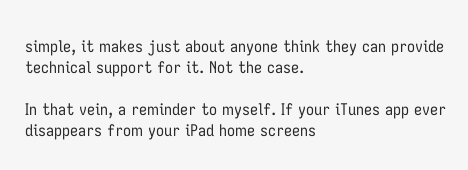simple, it makes just about anyone think they can provide technical support for it. Not the case.

In that vein, a reminder to myself. If your iTunes app ever disappears from your iPad home screens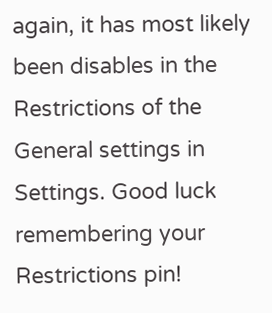again, it has most likely been disables in the Restrictions of the General settings in Settings. Good luck remembering your Restrictions pin!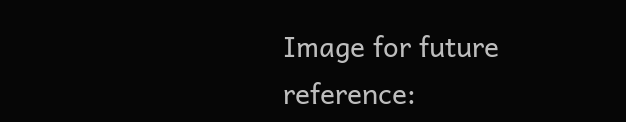Image for future reference: